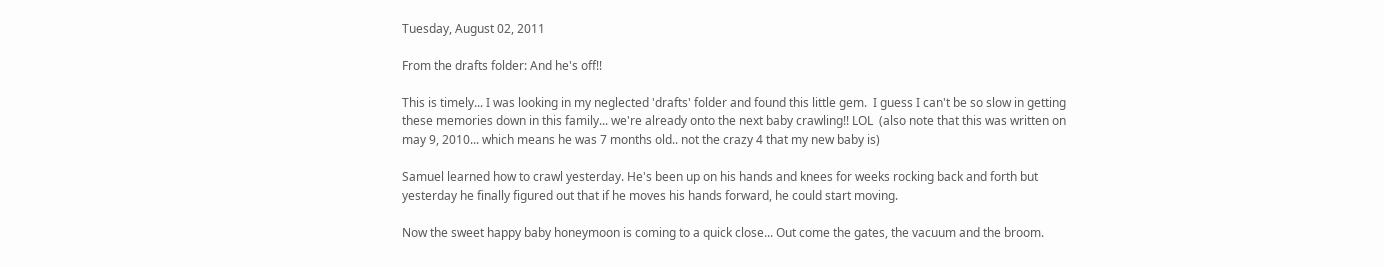Tuesday, August 02, 2011

From the drafts folder: And he's off!!

This is timely... I was looking in my neglected 'drafts' folder and found this little gem.  I guess I can't be so slow in getting these memories down in this family... we're already onto the next baby crawling!! LOL  (also note that this was written on may 9, 2010... which means he was 7 months old.. not the crazy 4 that my new baby is)

Samuel learned how to crawl yesterday. He's been up on his hands and knees for weeks rocking back and forth but yesterday he finally figured out that if he moves his hands forward, he could start moving.

Now the sweet happy baby honeymoon is coming to a quick close... Out come the gates, the vacuum and the broom.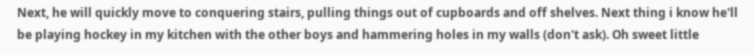Next, he will quickly move to conquering stairs, pulling things out of cupboards and off shelves. Next thing i know he'll be playing hockey in my kitchen with the other boys and hammering holes in my walls (don't ask). Oh sweet little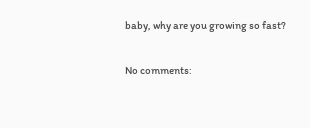baby, why are you growing so fast?

No comments: